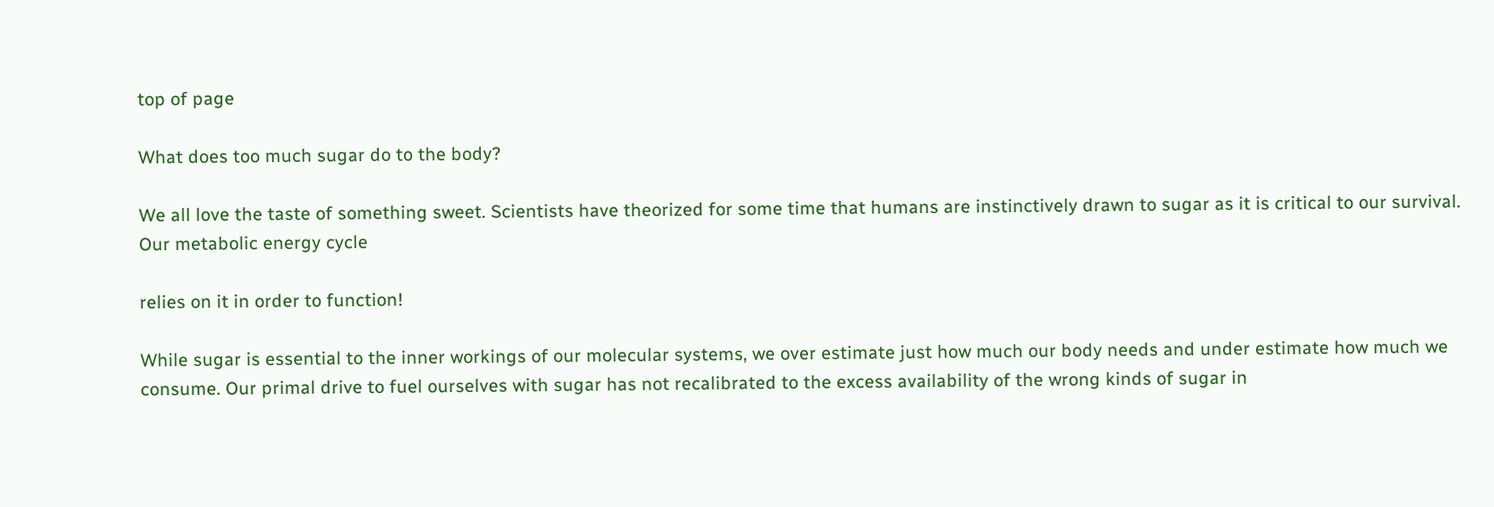top of page

What does too much sugar do to the body?

We all love the taste of something sweet. Scientists have theorized for some time that humans are instinctively drawn to sugar as it is critical to our survival. Our metabolic energy cycle

relies on it in order to function!

While sugar is essential to the inner workings of our molecular systems, we over estimate just how much our body needs and under estimate how much we consume. Our primal drive to fuel ourselves with sugar has not recalibrated to the excess availability of the wrong kinds of sugar in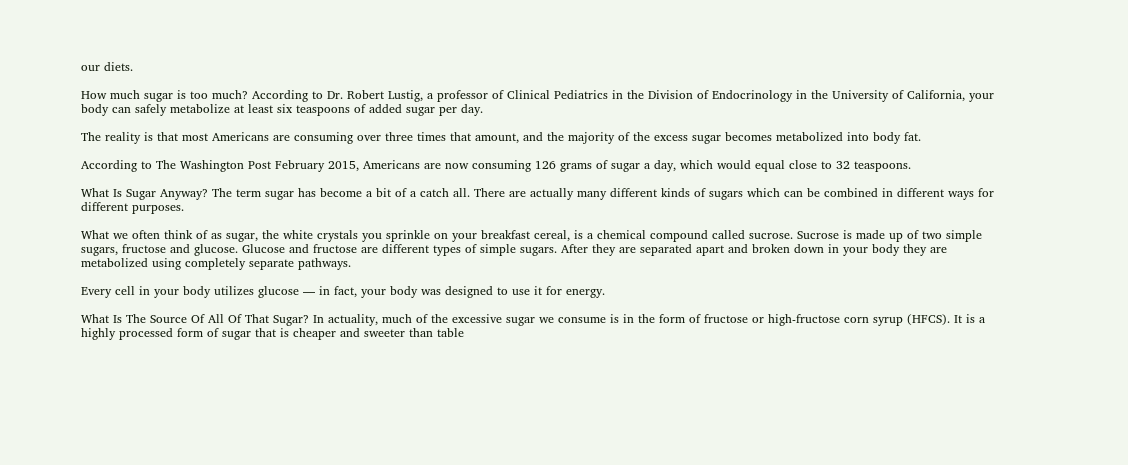our diets.

How much sugar is too much? According to Dr. Robert Lustig, a professor of Clinical Pediatrics in the Division of Endocrinology in the University of California, your body can safely metabolize at least six teaspoons of added sugar per day.

The reality is that most Americans are consuming over three times that amount, and the majority of the excess sugar becomes metabolized into body fat.

According to The Washington Post February 2015, Americans are now consuming 126 grams of sugar a day, which would equal close to 32 teaspoons.

What Is Sugar Anyway? The term sugar has become a bit of a catch all. There are actually many different kinds of sugars which can be combined in different ways for different purposes.

What we often think of as sugar, the white crystals you sprinkle on your breakfast cereal, is a chemical compound called sucrose. Sucrose is made up of two simple sugars, fructose and glucose. Glucose and fructose are different types of simple sugars. After they are separated apart and broken down in your body they are metabolized using completely separate pathways.

Every cell in your body utilizes glucose — in fact, your body was designed to use it for energy.

What Is The Source Of All Of That Sugar? In actuality, much of the excessive sugar we consume is in the form of fructose or high-fructose corn syrup (HFCS). It is a highly processed form of sugar that is cheaper and sweeter than table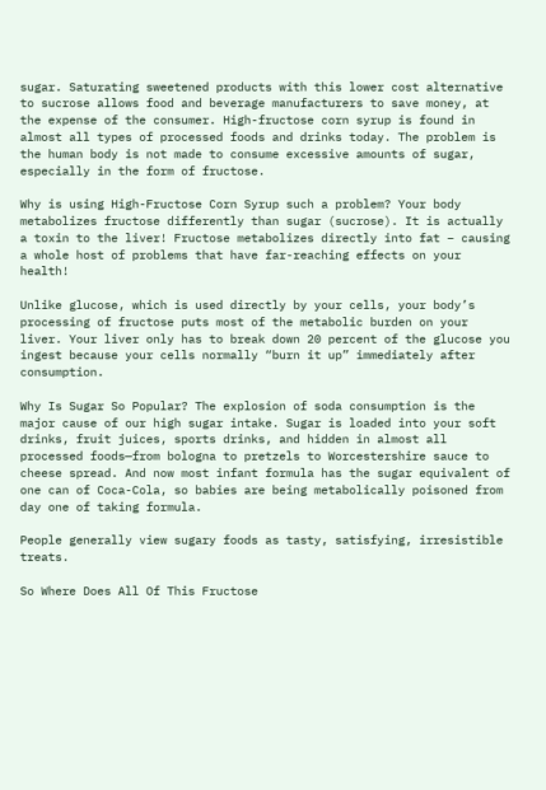sugar. Saturating sweetened products with this lower cost alternative to sucrose allows food and beverage manufacturers to save money, at the expense of the consumer. High-fructose corn syrup is found in almost all types of processed foods and drinks today. The problem is the human body is not made to consume excessive amounts of sugar, especially in the form of fructose.

Why is using High-Fructose Corn Syrup such a problem? Your body metabolizes fructose differently than sugar (sucrose). It is actually a toxin to the liver! Fructose metabolizes directly into fat – causing a whole host of problems that have far-reaching effects on your health!

Unlike glucose, which is used directly by your cells, your body’s processing of fructose puts most of the metabolic burden on your liver. Your liver only has to break down 20 percent of the glucose you ingest because your cells normally “burn it up” immediately after consumption.

Why Is Sugar So Popular? The explosion of soda consumption is the major cause of our high sugar intake. Sugar is loaded into your soft drinks, fruit juices, sports drinks, and hidden in almost all processed foods—from bologna to pretzels to Worcestershire sauce to cheese spread. And now most infant formula has the sugar equivalent of one can of Coca-Cola, so babies are being metabolically poisoned from day one of taking formula.

People generally view sugary foods as tasty, satisfying, irresistible treats.

So Where Does All Of This Fructose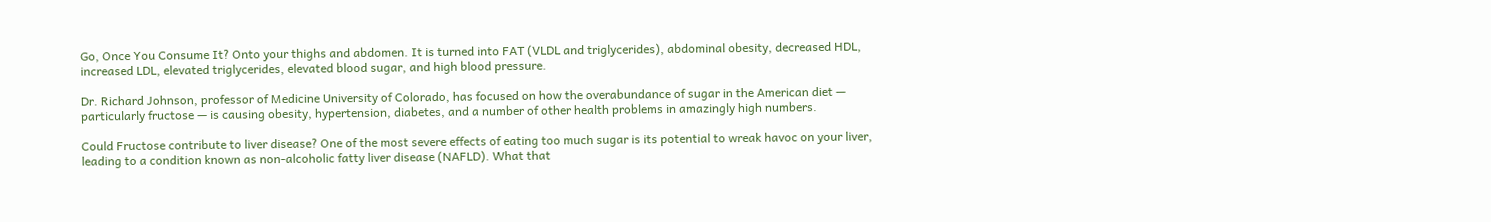Go, Once You Consume It? Onto your thighs and abdomen. It is turned into FAT (VLDL and triglycerides), abdominal obesity, decreased HDL, increased LDL, elevated triglycerides, elevated blood sugar, and high blood pressure.

Dr. Richard Johnson, professor of Medicine University of Colorado, has focused on how the overabundance of sugar in the American diet — particularly fructose — is causing obesity, hypertension, diabetes, and a number of other health problems in amazingly high numbers.

Could Fructose contribute to liver disease? One of the most severe effects of eating too much sugar is its potential to wreak havoc on your liver, leading to a condition known as non-alcoholic fatty liver disease (NAFLD). What that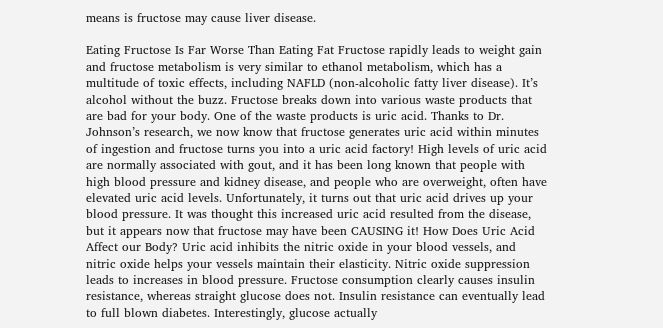means is fructose may cause liver disease.

Eating Fructose Is Far Worse Than Eating Fat Fructose rapidly leads to weight gain and fructose metabolism is very similar to ethanol metabolism, which has a multitude of toxic effects, including NAFLD (non-alcoholic fatty liver disease). It’s alcohol without the buzz. Fructose breaks down into various waste products that are bad for your body. One of the waste products is uric acid. Thanks to Dr. Johnson’s research, we now know that fructose generates uric acid within minutes of ingestion and fructose turns you into a uric acid factory! High levels of uric acid are normally associated with gout, and it has been long known that people with high blood pressure and kidney disease, and people who are overweight, often have elevated uric acid levels. Unfortunately, it turns out that uric acid drives up your blood pressure. It was thought this increased uric acid resulted from the disease, but it appears now that fructose may have been CAUSING it! How Does Uric Acid Affect our Body? Uric acid inhibits the nitric oxide in your blood vessels, and nitric oxide helps your vessels maintain their elasticity. Nitric oxide suppression leads to increases in blood pressure. Fructose consumption clearly causes insulin resistance, whereas straight glucose does not. Insulin resistance can eventually lead to full blown diabetes. Interestingly, glucose actually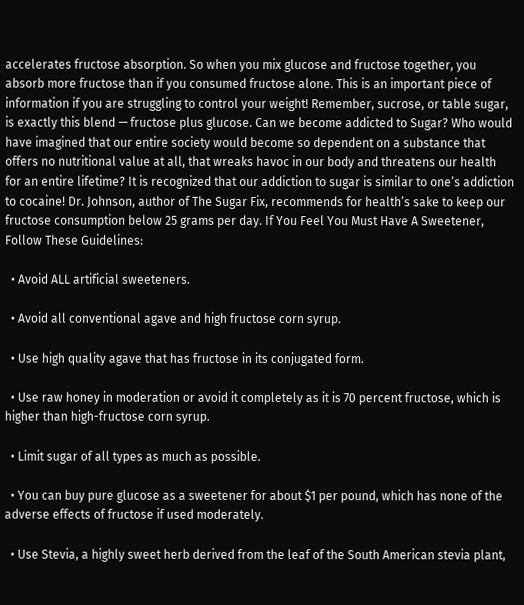accelerates fructose absorption. So when you mix glucose and fructose together, you absorb more fructose than if you consumed fructose alone. This is an important piece of information if you are struggling to control your weight! Remember, sucrose, or table sugar, is exactly this blend — fructose plus glucose. Can we become addicted to Sugar? Who would have imagined that our entire society would become so dependent on a substance that offers no nutritional value at all, that wreaks havoc in our body and threatens our health for an entire lifetime? It is recognized that our addiction to sugar is similar to one’s addiction to cocaine! Dr. Johnson, author of The Sugar Fix, recommends for health’s sake to keep our fructose consumption below 25 grams per day. If You Feel You Must Have A Sweetener, Follow These Guidelines:

  • Avoid ALL artificial sweeteners.

  • Avoid all conventional agave and high fructose corn syrup.

  • Use high quality agave that has fructose in its conjugated form.

  • Use raw honey in moderation or avoid it completely as it is 70 percent fructose, which is higher than high-fructose corn syrup.

  • Limit sugar of all types as much as possible.

  • You can buy pure glucose as a sweetener for about $1 per pound, which has none of the adverse effects of fructose if used moderately.

  • Use Stevia, a highly sweet herb derived from the leaf of the South American stevia plant,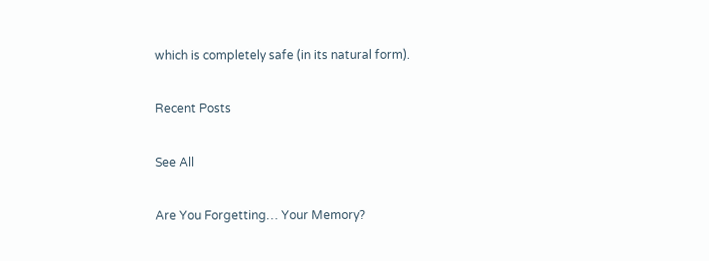which is completely safe (in its natural form).

Recent Posts

See All

Are You Forgetting… Your Memory?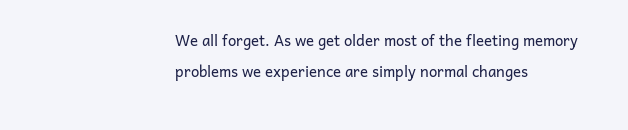We all forget. As we get older most of the fleeting memory problems we experience are simply normal changes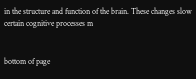in the structure and function of the brain. These changes slow certain cognitive processes m


bottom of page